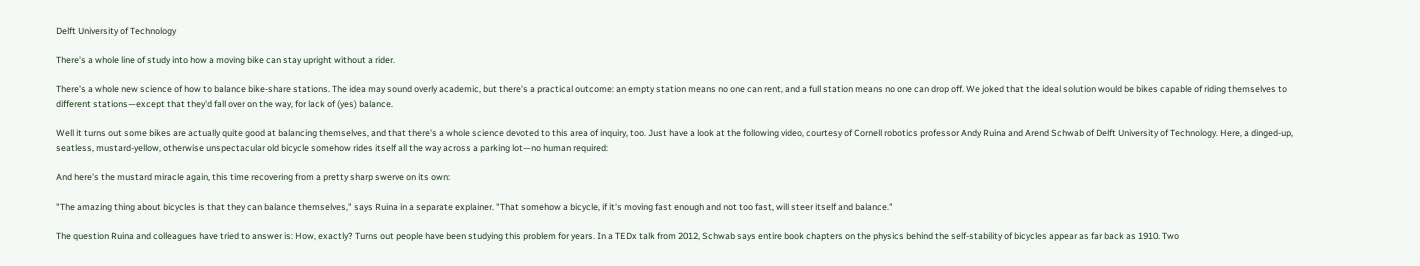Delft University of Technology

There's a whole line of study into how a moving bike can stay upright without a rider.

There's a whole new science of how to balance bike-share stations. The idea may sound overly academic, but there's a practical outcome: an empty station means no one can rent, and a full station means no one can drop off. We joked that the ideal solution would be bikes capable of riding themselves to different stations—except that they'd fall over on the way, for lack of (yes) balance.

Well it turns out some bikes are actually quite good at balancing themselves, and that there's a whole science devoted to this area of inquiry, too. Just have a look at the following video, courtesy of Cornell robotics professor Andy Ruina and Arend Schwab of Delft University of Technology. Here, a dinged-up, seatless, mustard-yellow, otherwise unspectacular old bicycle somehow rides itself all the way across a parking lot—no human required:

And here's the mustard miracle again, this time recovering from a pretty sharp swerve on its own:

"The amazing thing about bicycles is that they can balance themselves," says Ruina in a separate explainer. "That somehow a bicycle, if it's moving fast enough and not too fast, will steer itself and balance."

The question Ruina and colleagues have tried to answer is: How, exactly? Turns out people have been studying this problem for years. In a TEDx talk from 2012, Schwab says entire book chapters on the physics behind the self-stability of bicycles appear as far back as 1910. Two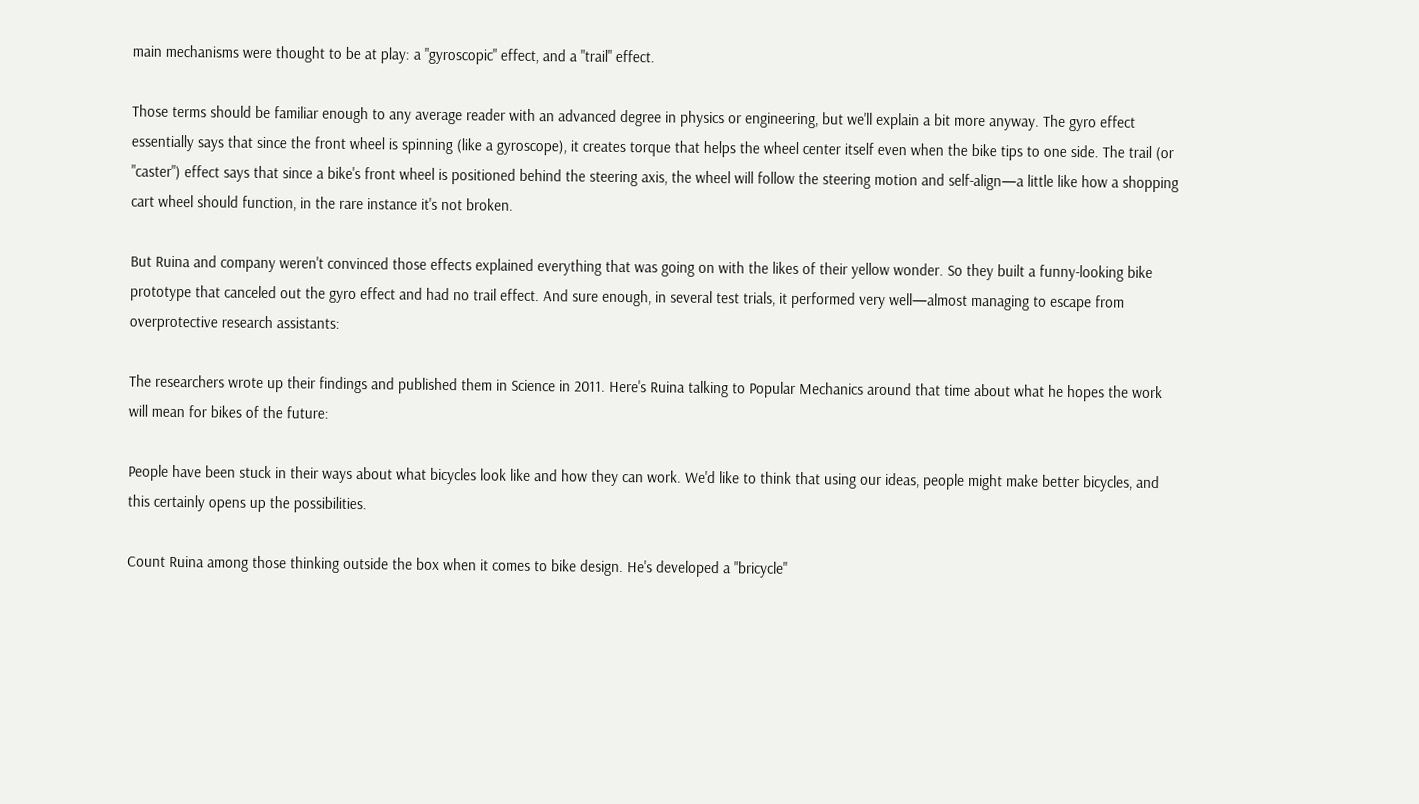main mechanisms were thought to be at play: a "gyroscopic" effect, and a "trail" effect.

Those terms should be familiar enough to any average reader with an advanced degree in physics or engineering, but we'll explain a bit more anyway. The gyro effect essentially says that since the front wheel is spinning (like a gyroscope), it creates torque that helps the wheel center itself even when the bike tips to one side. The trail (or "caster") effect says that since a bike's front wheel is positioned behind the steering axis, the wheel will follow the steering motion and self-align—a little like how a shopping cart wheel should function, in the rare instance it's not broken.

But Ruina and company weren't convinced those effects explained everything that was going on with the likes of their yellow wonder. So they built a funny-looking bike prototype that canceled out the gyro effect and had no trail effect. And sure enough, in several test trials, it performed very well—almost managing to escape from overprotective research assistants:

The researchers wrote up their findings and published them in Science in 2011. Here's Ruina talking to Popular Mechanics around that time about what he hopes the work will mean for bikes of the future:

People have been stuck in their ways about what bicycles look like and how they can work. We'd like to think that using our ideas, people might make better bicycles, and this certainly opens up the possibilities.

Count Ruina among those thinking outside the box when it comes to bike design. He's developed a "bricycle"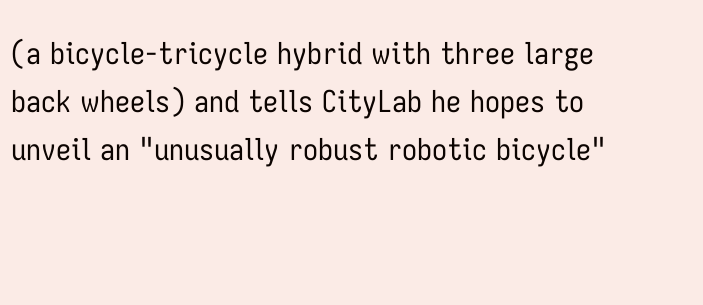(a bicycle-tricycle hybrid with three large back wheels) and tells CityLab he hopes to unveil an "unusually robust robotic bicycle"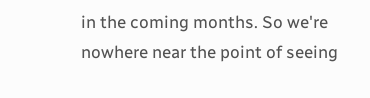in the coming months. So we're nowhere near the point of seeing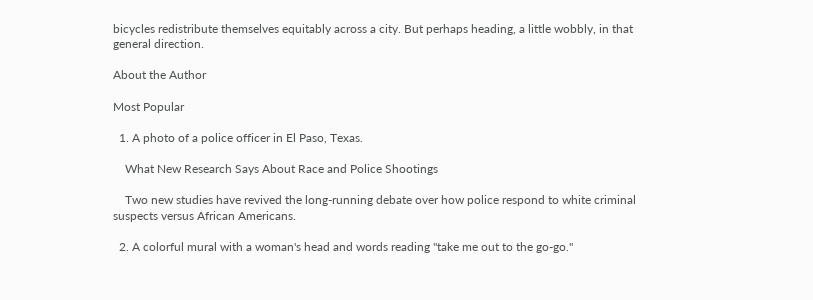bicycles redistribute themselves equitably across a city. But perhaps heading, a little wobbly, in that general direction.

About the Author

Most Popular

  1. A photo of a police officer in El Paso, Texas.

    What New Research Says About Race and Police Shootings

    Two new studies have revived the long-running debate over how police respond to white criminal suspects versus African Americans.

  2. A colorful mural with a woman's head and words reading "take me out to the go-go."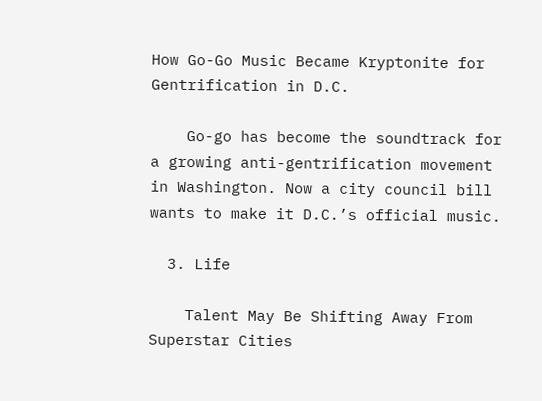How Go-Go Music Became Kryptonite for Gentrification in D.C.

    Go-go has become the soundtrack for a growing anti-gentrification movement in Washington. Now a city council bill wants to make it D.C.’s official music.

  3. Life

    Talent May Be Shifting Away From Superstar Cities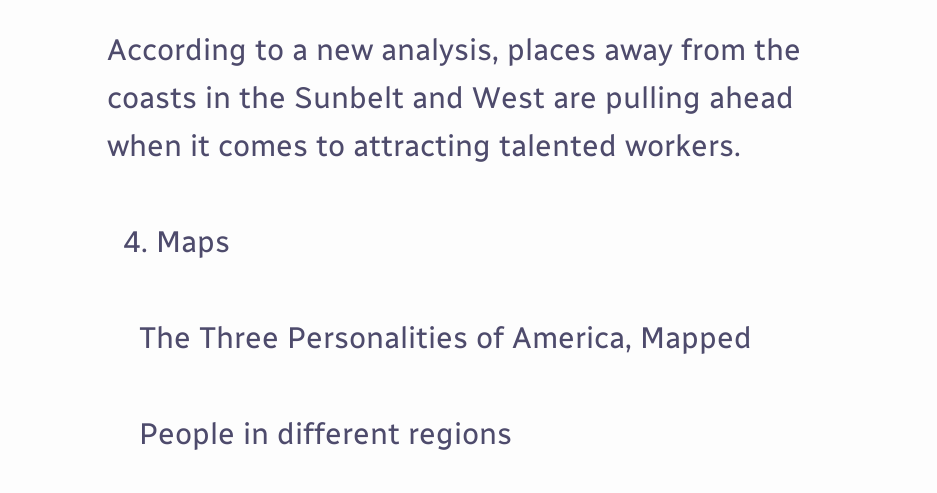According to a new analysis, places away from the coasts in the Sunbelt and West are pulling ahead when it comes to attracting talented workers.

  4. Maps

    The Three Personalities of America, Mapped

    People in different regions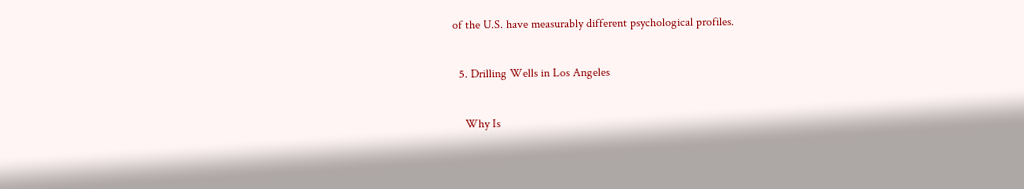of the U.S. have measurably different psychological profiles.

  5. Drilling Wells in Los Angeles

    Why Is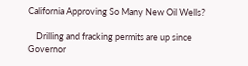California Approving So Many New Oil Wells?

    Drilling and fracking permits are up since Governor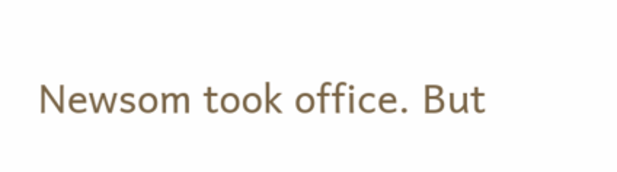Newsom took office. But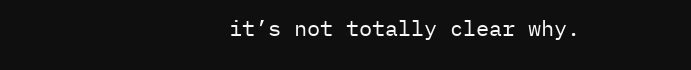it’s not totally clear why.